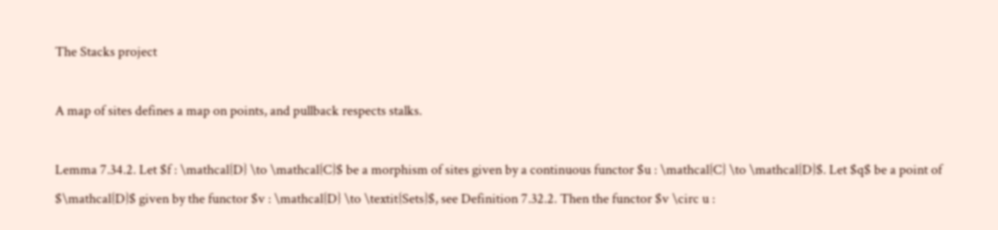The Stacks project

A map of sites defines a map on points, and pullback respects stalks.

Lemma 7.34.2. Let $f : \mathcal{D} \to \mathcal{C}$ be a morphism of sites given by a continuous functor $u : \mathcal{C} \to \mathcal{D}$. Let $q$ be a point of $\mathcal{D}$ given by the functor $v : \mathcal{D} \to \textit{Sets}$, see Definition 7.32.2. Then the functor $v \circ u :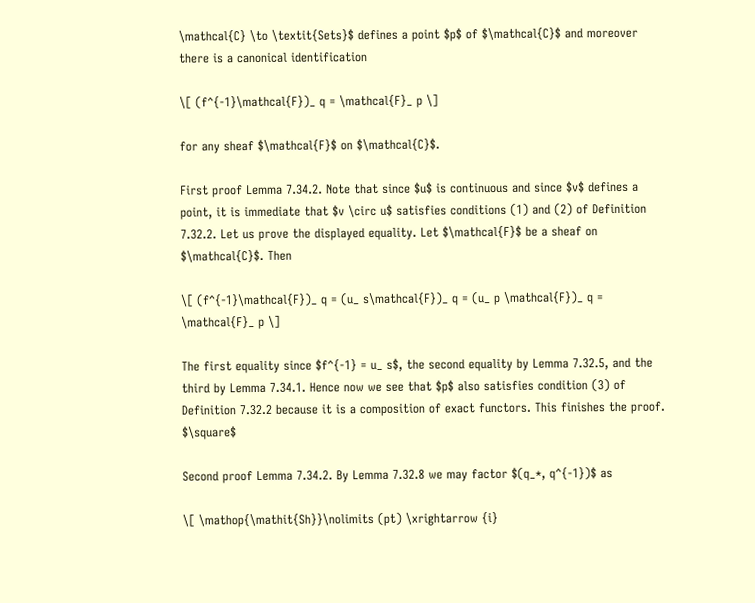\mathcal{C} \to \textit{Sets}$ defines a point $p$ of $\mathcal{C}$ and moreover there is a canonical identification

\[ (f^{-1}\mathcal{F})_ q = \mathcal{F}_ p \]

for any sheaf $\mathcal{F}$ on $\mathcal{C}$.

First proof Lemma 7.34.2. Note that since $u$ is continuous and since $v$ defines a point, it is immediate that $v \circ u$ satisfies conditions (1) and (2) of Definition 7.32.2. Let us prove the displayed equality. Let $\mathcal{F}$ be a sheaf on $\mathcal{C}$. Then

\[ (f^{-1}\mathcal{F})_ q = (u_ s\mathcal{F})_ q = (u_ p \mathcal{F})_ q = \mathcal{F}_ p \]

The first equality since $f^{-1} = u_ s$, the second equality by Lemma 7.32.5, and the third by Lemma 7.34.1. Hence now we see that $p$ also satisfies condition (3) of Definition 7.32.2 because it is a composition of exact functors. This finishes the proof. $\square$

Second proof Lemma 7.34.2. By Lemma 7.32.8 we may factor $(q_*, q^{-1})$ as

\[ \mathop{\mathit{Sh}}\nolimits (pt) \xrightarrow {i}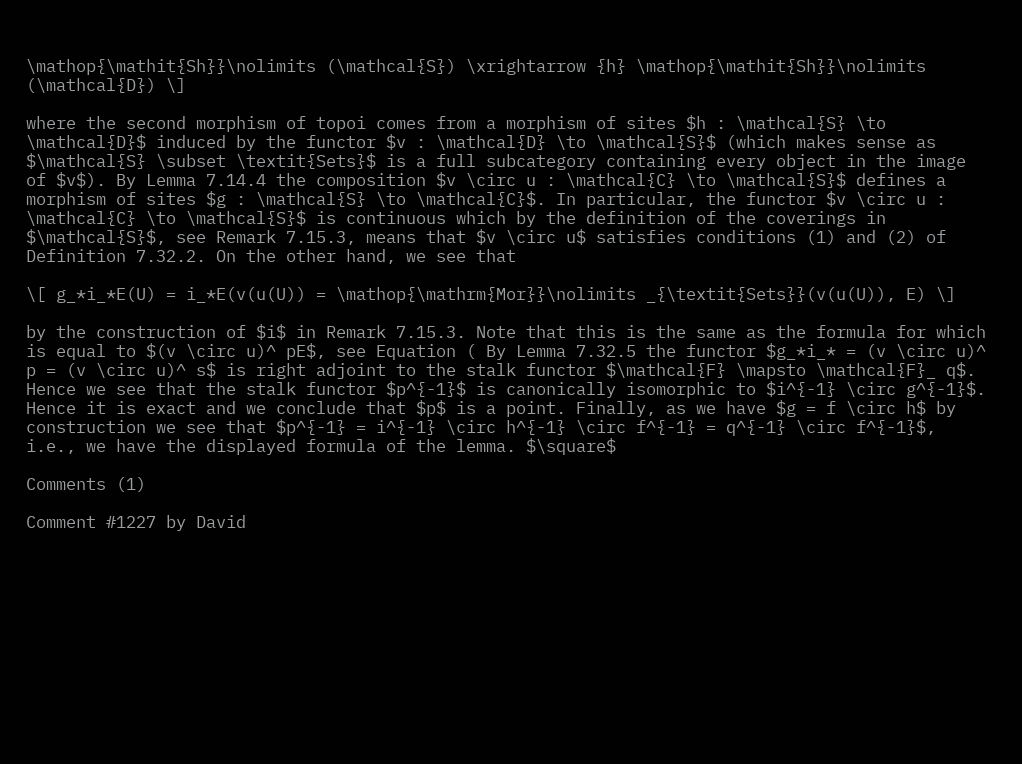\mathop{\mathit{Sh}}\nolimits (\mathcal{S}) \xrightarrow {h} \mathop{\mathit{Sh}}\nolimits (\mathcal{D}) \]

where the second morphism of topoi comes from a morphism of sites $h : \mathcal{S} \to \mathcal{D}$ induced by the functor $v : \mathcal{D} \to \mathcal{S}$ (which makes sense as $\mathcal{S} \subset \textit{Sets}$ is a full subcategory containing every object in the image of $v$). By Lemma 7.14.4 the composition $v \circ u : \mathcal{C} \to \mathcal{S}$ defines a morphism of sites $g : \mathcal{S} \to \mathcal{C}$. In particular, the functor $v \circ u : \mathcal{C} \to \mathcal{S}$ is continuous which by the definition of the coverings in $\mathcal{S}$, see Remark 7.15.3, means that $v \circ u$ satisfies conditions (1) and (2) of Definition 7.32.2. On the other hand, we see that

\[ g_*i_*E(U) = i_*E(v(u(U)) = \mathop{\mathrm{Mor}}\nolimits _{\textit{Sets}}(v(u(U)), E) \]

by the construction of $i$ in Remark 7.15.3. Note that this is the same as the formula for which is equal to $(v \circ u)^ pE$, see Equation ( By Lemma 7.32.5 the functor $g_*i_* = (v \circ u)^ p = (v \circ u)^ s$ is right adjoint to the stalk functor $\mathcal{F} \mapsto \mathcal{F}_ q$. Hence we see that the stalk functor $p^{-1}$ is canonically isomorphic to $i^{-1} \circ g^{-1}$. Hence it is exact and we conclude that $p$ is a point. Finally, as we have $g = f \circ h$ by construction we see that $p^{-1} = i^{-1} \circ h^{-1} \circ f^{-1} = q^{-1} \circ f^{-1}$, i.e., we have the displayed formula of the lemma. $\square$

Comments (1)

Comment #1227 by David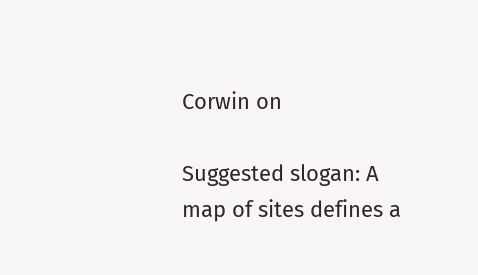Corwin on

Suggested slogan: A map of sites defines a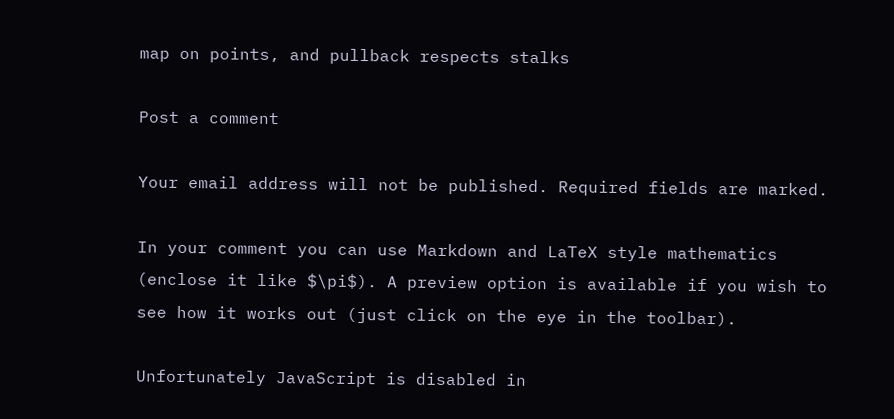map on points, and pullback respects stalks

Post a comment

Your email address will not be published. Required fields are marked.

In your comment you can use Markdown and LaTeX style mathematics (enclose it like $\pi$). A preview option is available if you wish to see how it works out (just click on the eye in the toolbar).

Unfortunately JavaScript is disabled in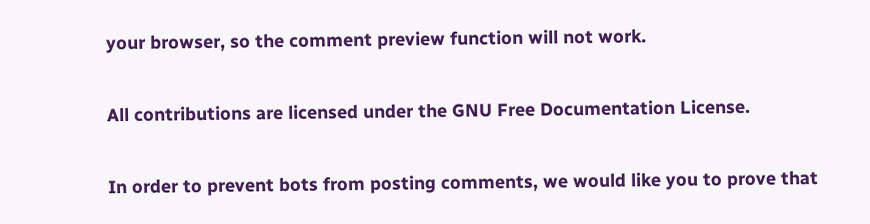your browser, so the comment preview function will not work.

All contributions are licensed under the GNU Free Documentation License.

In order to prevent bots from posting comments, we would like you to prove that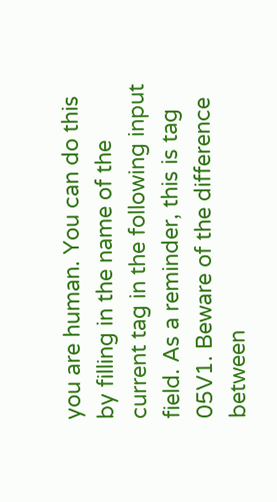you are human. You can do this by filling in the name of the current tag in the following input field. As a reminder, this is tag 05V1. Beware of the difference between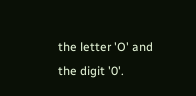the letter 'O' and the digit '0'.